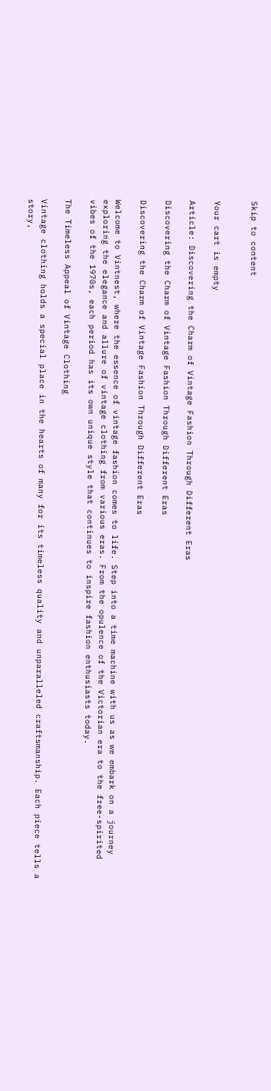Skip to content


Your cart is empty

Article: Discovering the Charm of Vintage Fashion Through Different Eras

Discovering the Charm of Vintage Fashion Through Different Eras

Discovering the Charm of Vintage Fashion Through Different Eras

Welcome to Vintnest, where the essence of vintage fashion comes to life. Step into a time machine with us as we embark on a journey exploring the elegance and allure of vintage clothing from various eras. From the opulence of the Victorian era to the free-spirited vibes of the 1970s, each period has its own unique style that continues to inspire fashion enthusiasts today.

The Timeless Appeal of Vintage Clothing

Vintage clothing holds a special place in the hearts of many for its timeless quality and unparalleled craftsmanship. Each piece tells a story,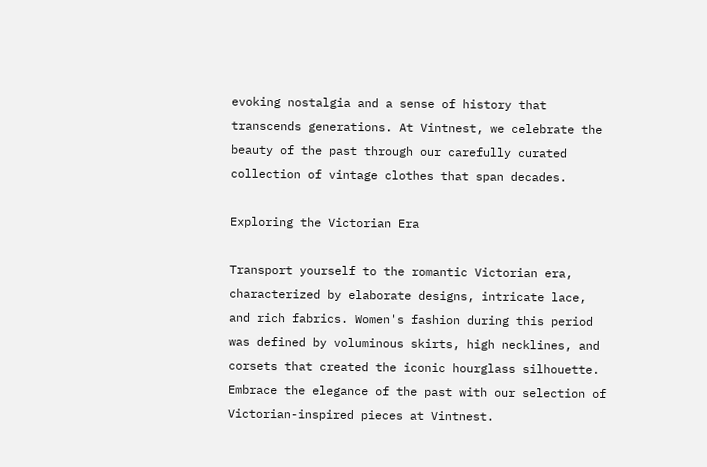evoking nostalgia and a sense of history that transcends generations. At Vintnest, we celebrate the beauty of the past through our carefully curated collection of vintage clothes that span decades.

Exploring the Victorian Era

Transport yourself to the romantic Victorian era, characterized by elaborate designs, intricate lace, and rich fabrics. Women's fashion during this period was defined by voluminous skirts, high necklines, and corsets that created the iconic hourglass silhouette. Embrace the elegance of the past with our selection of Victorian-inspired pieces at Vintnest.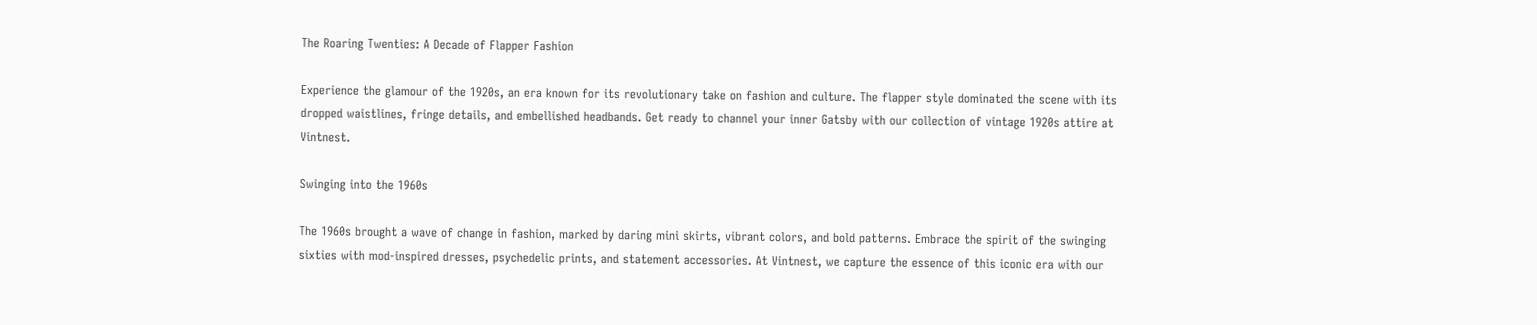The Roaring Twenties: A Decade of Flapper Fashion

Experience the glamour of the 1920s, an era known for its revolutionary take on fashion and culture. The flapper style dominated the scene with its dropped waistlines, fringe details, and embellished headbands. Get ready to channel your inner Gatsby with our collection of vintage 1920s attire at Vintnest.

Swinging into the 1960s

The 1960s brought a wave of change in fashion, marked by daring mini skirts, vibrant colors, and bold patterns. Embrace the spirit of the swinging sixties with mod-inspired dresses, psychedelic prints, and statement accessories. At Vintnest, we capture the essence of this iconic era with our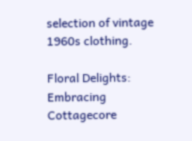selection of vintage 1960s clothing.

Floral Delights: Embracing Cottagecore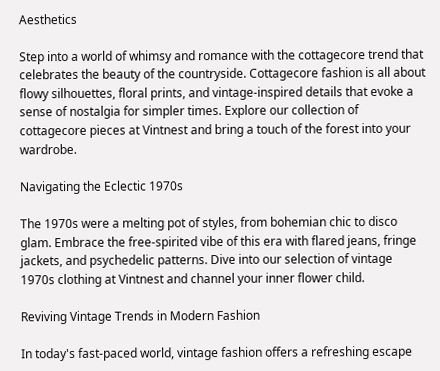Aesthetics

Step into a world of whimsy and romance with the cottagecore trend that celebrates the beauty of the countryside. Cottagecore fashion is all about flowy silhouettes, floral prints, and vintage-inspired details that evoke a sense of nostalgia for simpler times. Explore our collection of cottagecore pieces at Vintnest and bring a touch of the forest into your wardrobe.

Navigating the Eclectic 1970s

The 1970s were a melting pot of styles, from bohemian chic to disco glam. Embrace the free-spirited vibe of this era with flared jeans, fringe jackets, and psychedelic patterns. Dive into our selection of vintage 1970s clothing at Vintnest and channel your inner flower child.

Reviving Vintage Trends in Modern Fashion

In today's fast-paced world, vintage fashion offers a refreshing escape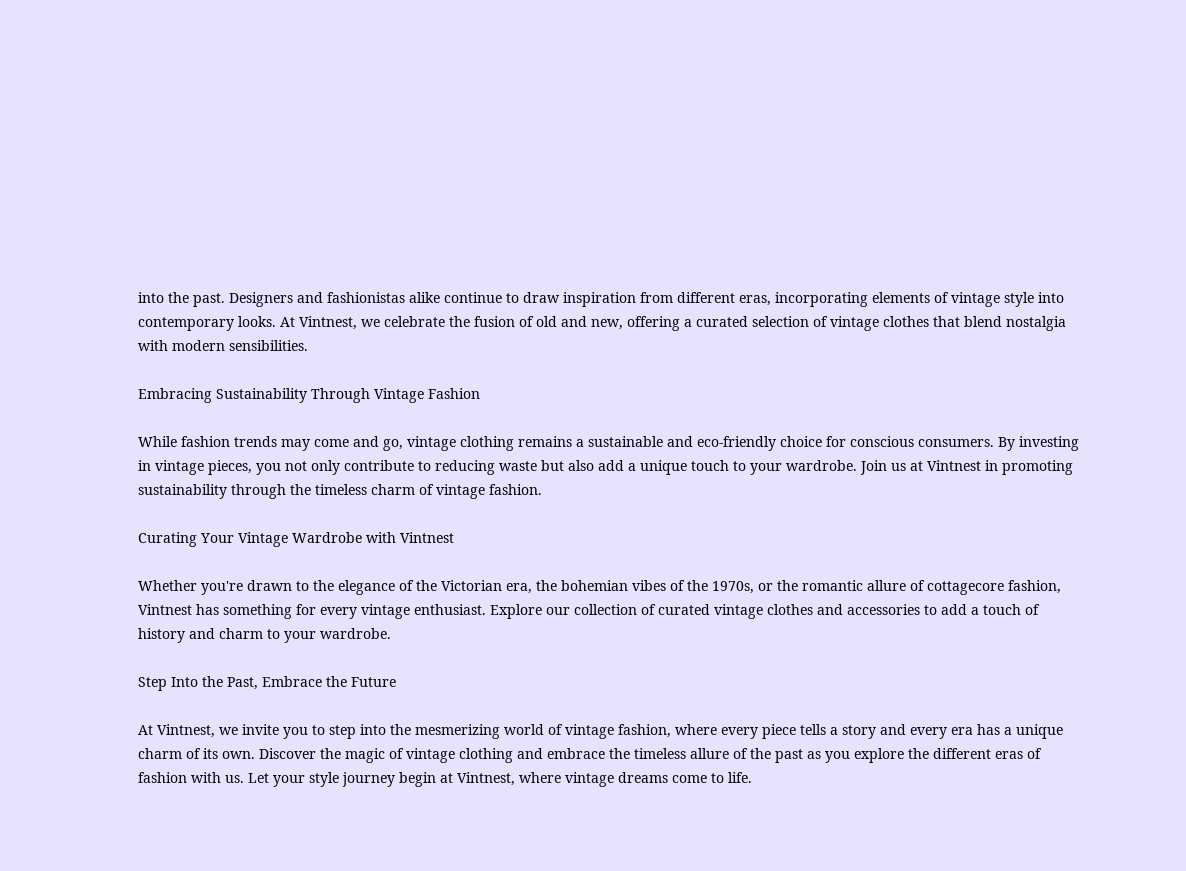into the past. Designers and fashionistas alike continue to draw inspiration from different eras, incorporating elements of vintage style into contemporary looks. At Vintnest, we celebrate the fusion of old and new, offering a curated selection of vintage clothes that blend nostalgia with modern sensibilities.

Embracing Sustainability Through Vintage Fashion

While fashion trends may come and go, vintage clothing remains a sustainable and eco-friendly choice for conscious consumers. By investing in vintage pieces, you not only contribute to reducing waste but also add a unique touch to your wardrobe. Join us at Vintnest in promoting sustainability through the timeless charm of vintage fashion.

Curating Your Vintage Wardrobe with Vintnest

Whether you're drawn to the elegance of the Victorian era, the bohemian vibes of the 1970s, or the romantic allure of cottagecore fashion, Vintnest has something for every vintage enthusiast. Explore our collection of curated vintage clothes and accessories to add a touch of history and charm to your wardrobe.

Step Into the Past, Embrace the Future

At Vintnest, we invite you to step into the mesmerizing world of vintage fashion, where every piece tells a story and every era has a unique charm of its own. Discover the magic of vintage clothing and embrace the timeless allure of the past as you explore the different eras of fashion with us. Let your style journey begin at Vintnest, where vintage dreams come to life.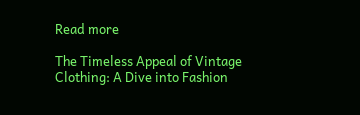Read more

The Timeless Appeal of Vintage Clothing: A Dive into Fashion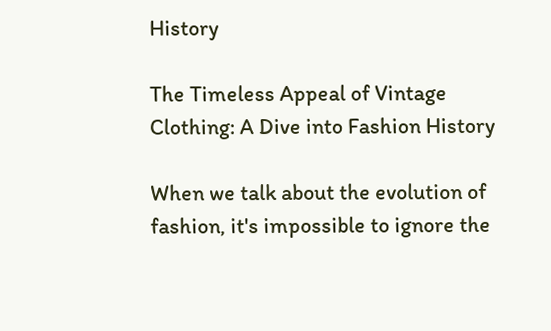History

The Timeless Appeal of Vintage Clothing: A Dive into Fashion History

When we talk about the evolution of fashion, it's impossible to ignore the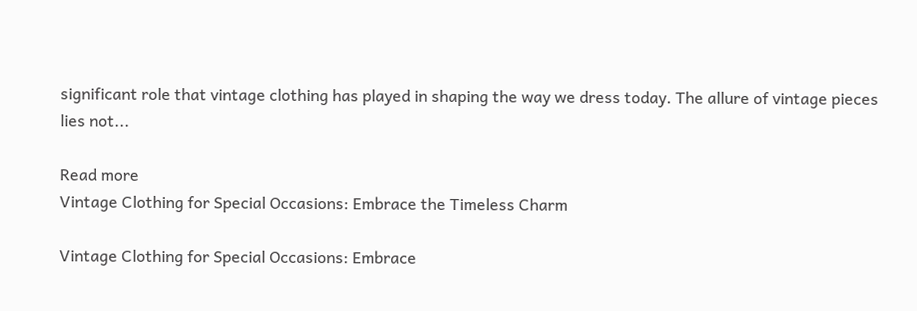significant role that vintage clothing has played in shaping the way we dress today. The allure of vintage pieces lies not...

Read more
Vintage Clothing for Special Occasions: Embrace the Timeless Charm

Vintage Clothing for Special Occasions: Embrace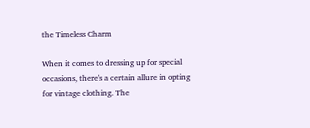the Timeless Charm

When it comes to dressing up for special occasions, there's a certain allure in opting for vintage clothing. The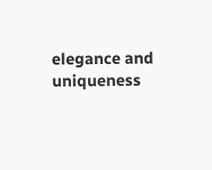elegance and uniqueness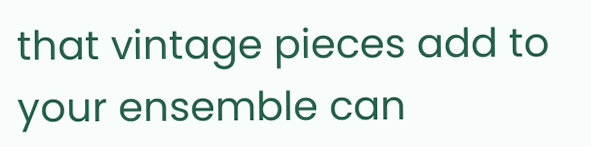that vintage pieces add to your ensemble can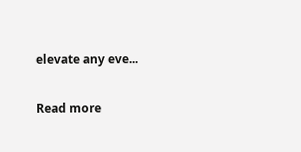elevate any eve...

Read more